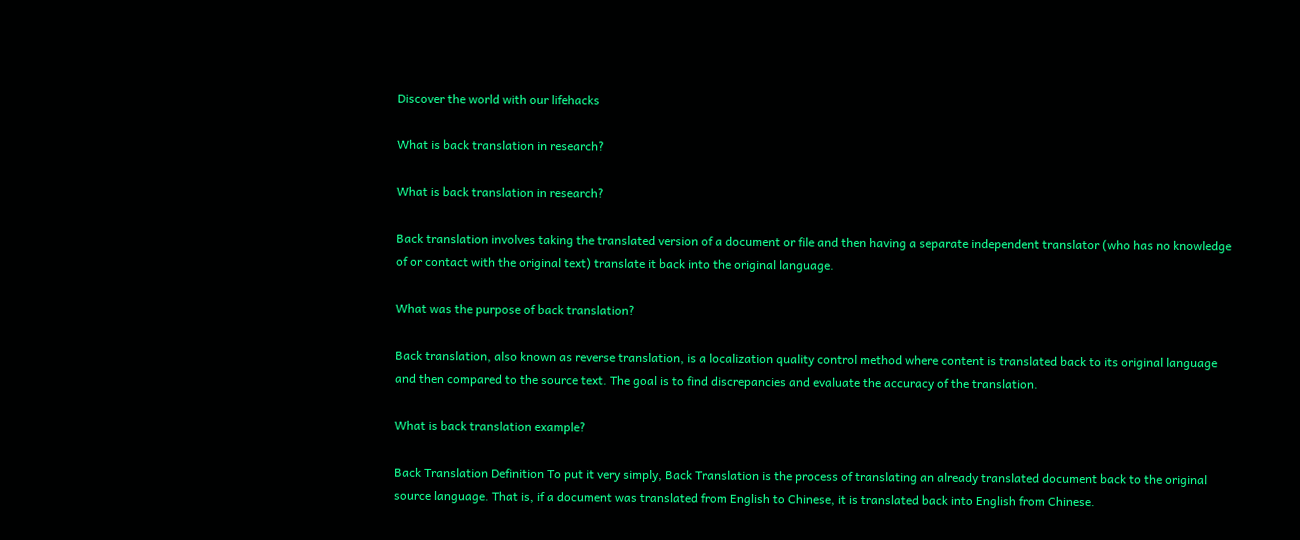Discover the world with our lifehacks

What is back translation in research?

What is back translation in research?

Back translation involves taking the translated version of a document or file and then having a separate independent translator (who has no knowledge of or contact with the original text) translate it back into the original language.

What was the purpose of back translation?

Back translation, also known as reverse translation, is a localization quality control method where content is translated back to its original language and then compared to the source text. The goal is to find discrepancies and evaluate the accuracy of the translation.

What is back translation example?

Back Translation Definition To put it very simply, Back Translation is the process of translating an already translated document back to the original source language. That is, if a document was translated from English to Chinese, it is translated back into English from Chinese.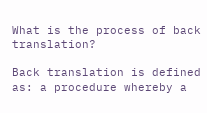What is the process of back translation?

Back translation is defined as: a procedure whereby a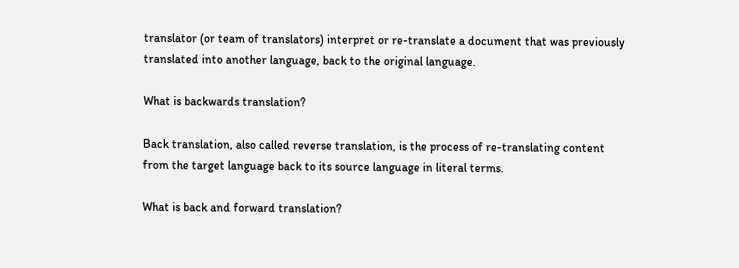translator (or team of translators) interpret or re-translate a document that was previously translated into another language, back to the original language.

What is backwards translation?

Back translation, also called reverse translation, is the process of re-translating content from the target language back to its source language in literal terms.

What is back and forward translation?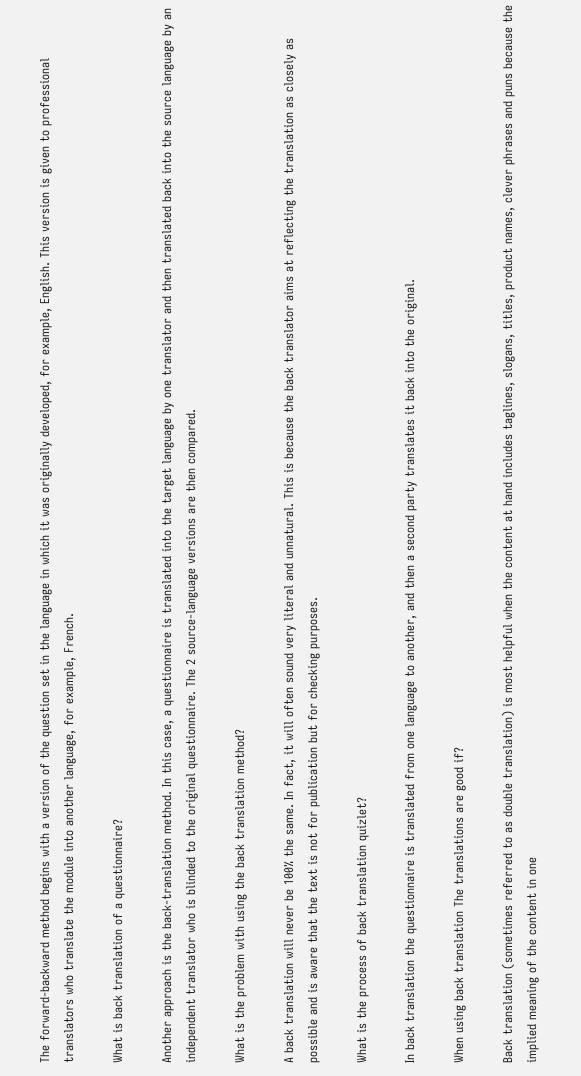The forward-backward method begins with a version of the question set in the language in which it was originally developed, for example, English. This version is given to professional translators who translate the module into another language, for example, French.

What is back translation of a questionnaire?

Another approach is the back-translation method. In this case, a questionnaire is translated into the target language by one translator and then translated back into the source language by an independent translator who is blinded to the original questionnaire. The 2 source-language versions are then compared.

What is the problem with using the back translation method?

A back translation will never be 100% the same. In fact, it will often sound very literal and unnatural. This is because the back translator aims at reflecting the translation as closely as possible and is aware that the text is not for publication but for checking purposes.

What is the process of back translation quizlet?

In back translation the questionnaire is translated from one language to another, and then a second party translates it back into the original.

When using back translation The translations are good if?

Back translation (sometimes referred to as double translation) is most helpful when the content at hand includes taglines, slogans, titles, product names, clever phrases and puns because the implied meaning of the content in one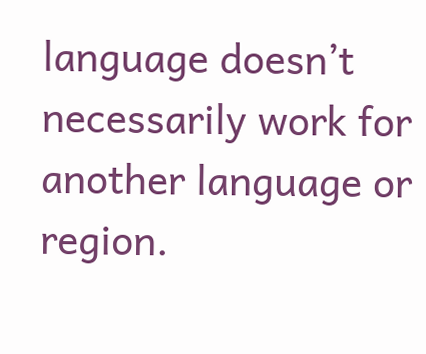language doesn’t necessarily work for another language or region.